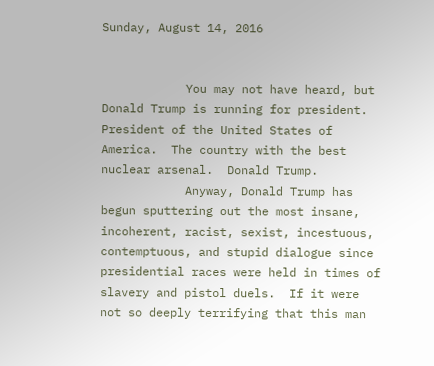Sunday, August 14, 2016


            You may not have heard, but Donald Trump is running for president.  President of the United States of America.  The country with the best nuclear arsenal.  Donald Trump.
            Anyway, Donald Trump has begun sputtering out the most insane, incoherent, racist, sexist, incestuous, contemptuous, and stupid dialogue since presidential races were held in times of slavery and pistol duels.  If it were not so deeply terrifying that this man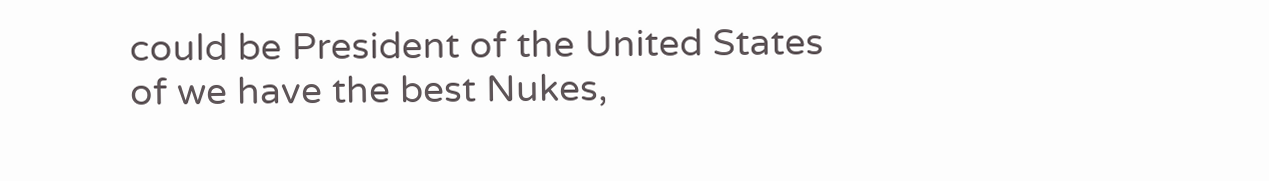could be President of the United States of we have the best Nukes,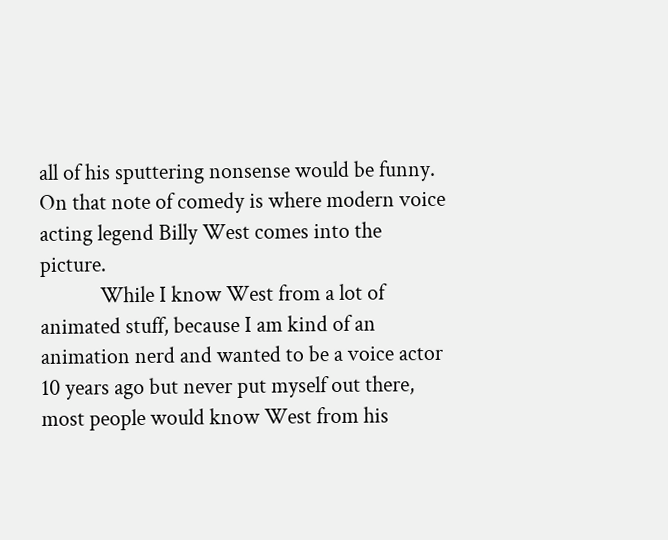all of his sputtering nonsense would be funny.  On that note of comedy is where modern voice acting legend Billy West comes into the picture.
            While I know West from a lot of animated stuff, because I am kind of an animation nerd and wanted to be a voice actor 10 years ago but never put myself out there, most people would know West from his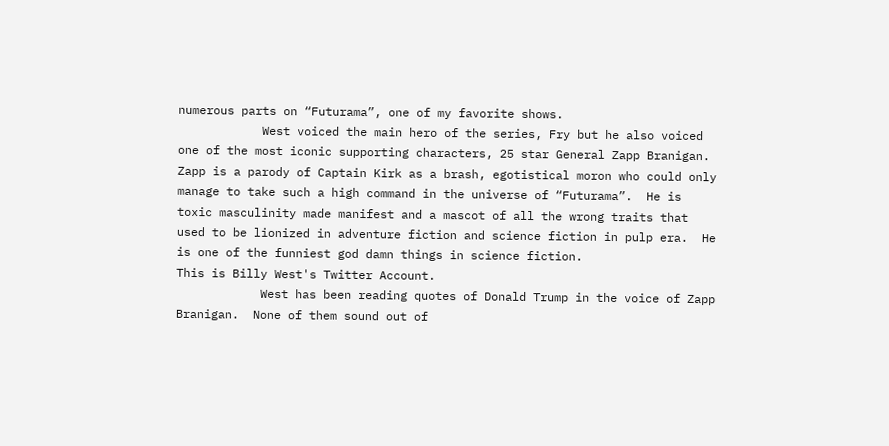numerous parts on “Futurama”, one of my favorite shows.
            West voiced the main hero of the series, Fry but he also voiced one of the most iconic supporting characters, 25 star General Zapp Branigan.  Zapp is a parody of Captain Kirk as a brash, egotistical moron who could only manage to take such a high command in the universe of “Futurama”.  He is toxic masculinity made manifest and a mascot of all the wrong traits that used to be lionized in adventure fiction and science fiction in pulp era.  He is one of the funniest god damn things in science fiction.
This is Billy West's Twitter Account.
            West has been reading quotes of Donald Trump in the voice of Zapp Branigan.  None of them sound out of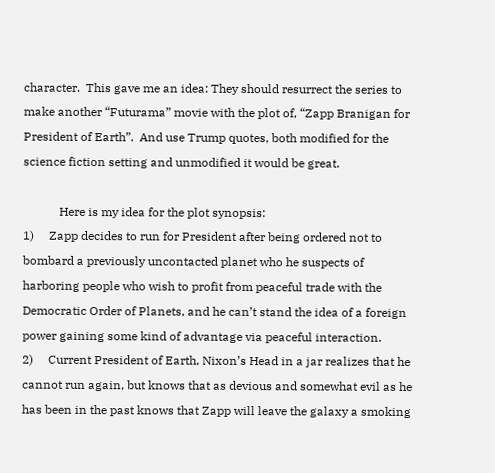character.  This gave me an idea: They should resurrect the series to make another “Futurama” movie with the plot of, “Zapp Branigan for President of Earth”.  And use Trump quotes, both modified for the science fiction setting and unmodified it would be great.

            Here is my idea for the plot synopsis:
1)     Zapp decides to run for President after being ordered not to bombard a previously uncontacted planet who he suspects of harboring people who wish to profit from peaceful trade with the Democratic Order of Planets, and he can’t stand the idea of a foreign power gaining some kind of advantage via peaceful interaction.
2)     Current President of Earth, Nixon’s Head in a jar realizes that he cannot run again, but knows that as devious and somewhat evil as he has been in the past knows that Zapp will leave the galaxy a smoking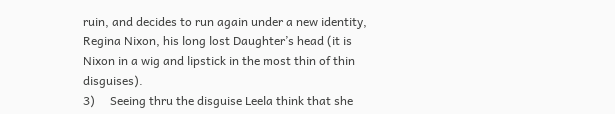ruin, and decides to run again under a new identity, Regina Nixon, his long lost Daughter’s head (it is Nixon in a wig and lipstick in the most thin of thin disguises).
3)     Seeing thru the disguise Leela think that she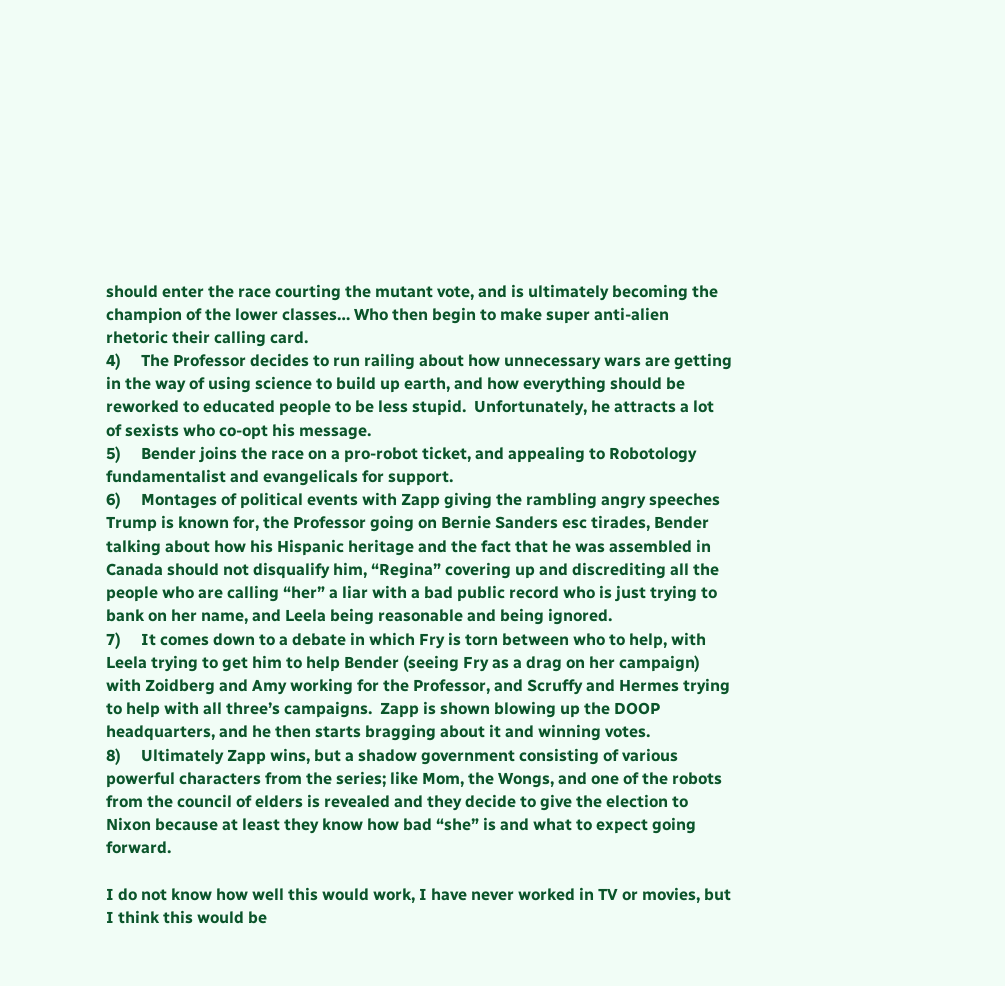should enter the race courting the mutant vote, and is ultimately becoming the champion of the lower classes… Who then begin to make super anti-alien rhetoric their calling card.
4)     The Professor decides to run railing about how unnecessary wars are getting in the way of using science to build up earth, and how everything should be reworked to educated people to be less stupid.  Unfortunately, he attracts a lot of sexists who co-opt his message.
5)     Bender joins the race on a pro-robot ticket, and appealing to Robotology fundamentalist and evangelicals for support.
6)     Montages of political events with Zapp giving the rambling angry speeches Trump is known for, the Professor going on Bernie Sanders esc tirades, Bender talking about how his Hispanic heritage and the fact that he was assembled in Canada should not disqualify him, “Regina” covering up and discrediting all the people who are calling “her” a liar with a bad public record who is just trying to bank on her name, and Leela being reasonable and being ignored.
7)     It comes down to a debate in which Fry is torn between who to help, with Leela trying to get him to help Bender (seeing Fry as a drag on her campaign) with Zoidberg and Amy working for the Professor, and Scruffy and Hermes trying to help with all three’s campaigns.  Zapp is shown blowing up the DOOP headquarters, and he then starts bragging about it and winning votes.
8)     Ultimately Zapp wins, but a shadow government consisting of various powerful characters from the series; like Mom, the Wongs, and one of the robots from the council of elders is revealed and they decide to give the election to Nixon because at least they know how bad “she” is and what to expect going forward.

I do not know how well this would work, I have never worked in TV or movies, but I think this would be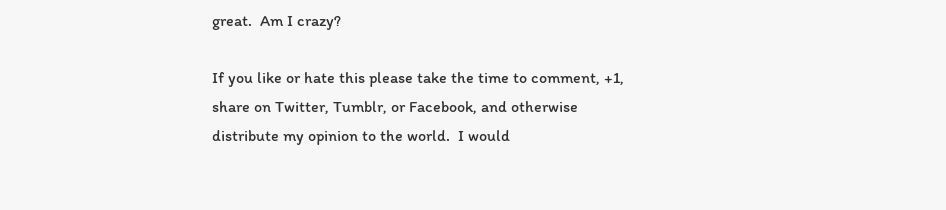great.  Am I crazy?

If you like or hate this please take the time to comment, +1, share on Twitter, Tumblr, or Facebook, and otherwise distribute my opinion to the world.  I would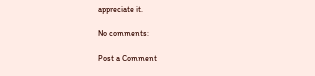appreciate it.

No comments:

Post a Comment